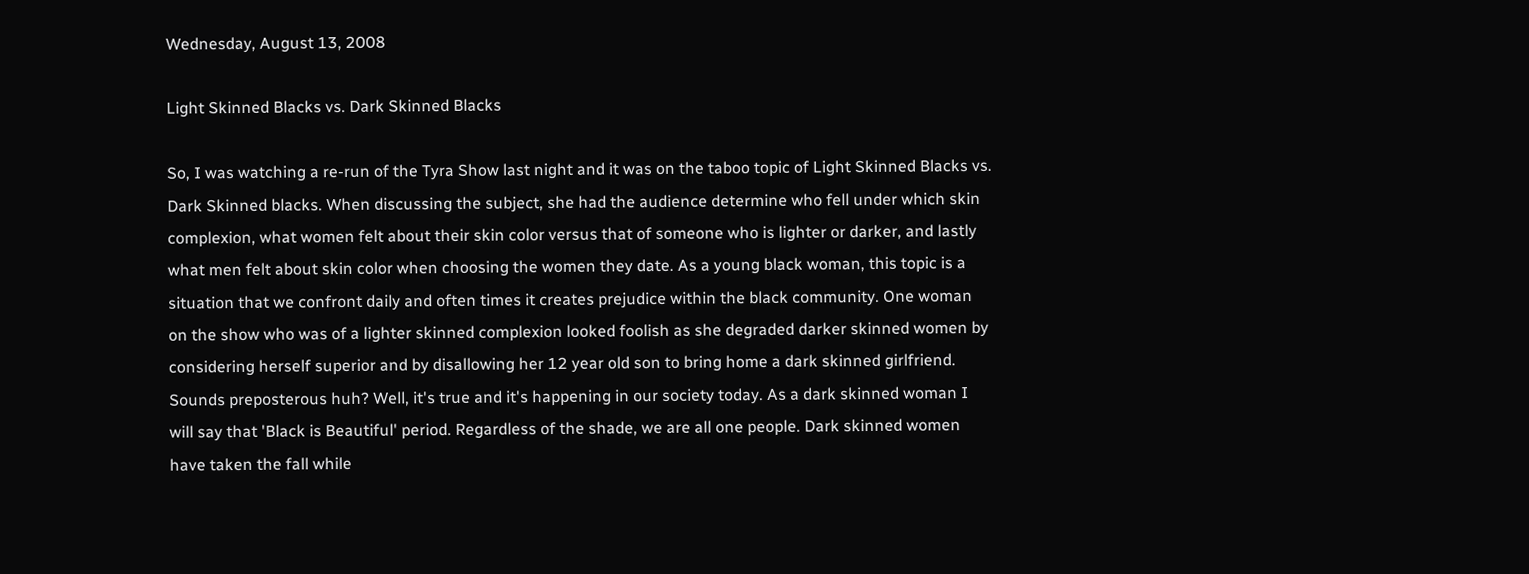Wednesday, August 13, 2008

Light Skinned Blacks vs. Dark Skinned Blacks

So, I was watching a re-run of the Tyra Show last night and it was on the taboo topic of Light Skinned Blacks vs. Dark Skinned blacks. When discussing the subject, she had the audience determine who fell under which skin complexion, what women felt about their skin color versus that of someone who is lighter or darker, and lastly what men felt about skin color when choosing the women they date. As a young black woman, this topic is a situation that we confront daily and often times it creates prejudice within the black community. One woman on the show who was of a lighter skinned complexion looked foolish as she degraded darker skinned women by considering herself superior and by disallowing her 12 year old son to bring home a dark skinned girlfriend. Sounds preposterous huh? Well, it's true and it's happening in our society today. As a dark skinned woman I will say that 'Black is Beautiful' period. Regardless of the shade, we are all one people. Dark skinned women have taken the fall while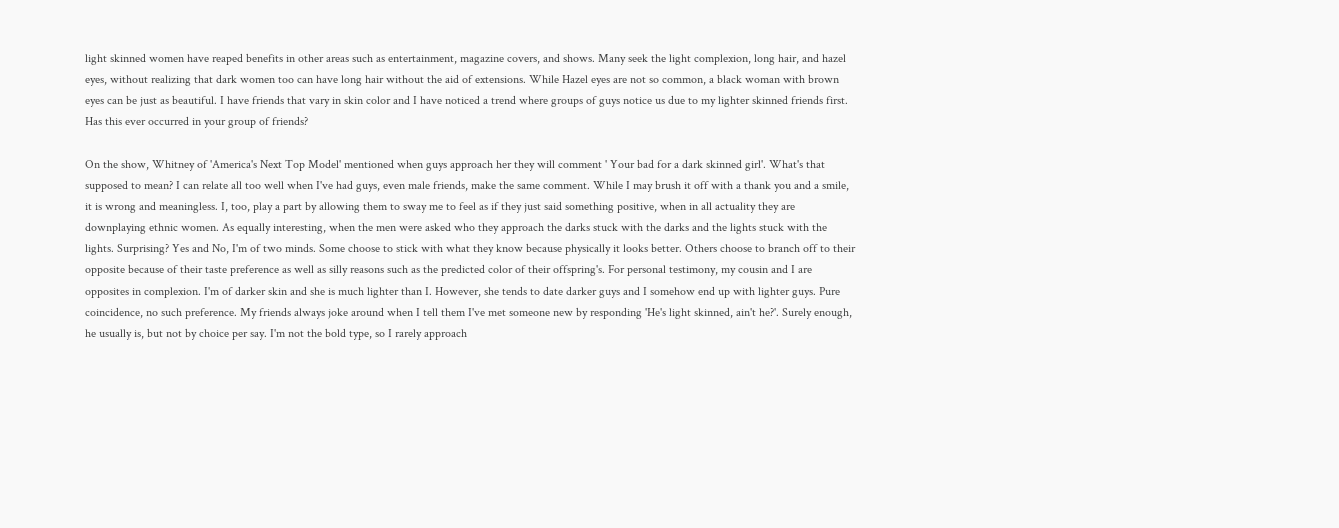light skinned women have reaped benefits in other areas such as entertainment, magazine covers, and shows. Many seek the light complexion, long hair, and hazel eyes, without realizing that dark women too can have long hair without the aid of extensions. While Hazel eyes are not so common, a black woman with brown eyes can be just as beautiful. I have friends that vary in skin color and I have noticed a trend where groups of guys notice us due to my lighter skinned friends first. Has this ever occurred in your group of friends?

On the show, Whitney of 'America's Next Top Model' mentioned when guys approach her they will comment ' Your bad for a dark skinned girl'. What's that supposed to mean? I can relate all too well when I've had guys, even male friends, make the same comment. While I may brush it off with a thank you and a smile, it is wrong and meaningless. I, too, play a part by allowing them to sway me to feel as if they just said something positive, when in all actuality they are downplaying ethnic women. As equally interesting, when the men were asked who they approach the darks stuck with the darks and the lights stuck with the lights. Surprising? Yes and No, I'm of two minds. Some choose to stick with what they know because physically it looks better. Others choose to branch off to their opposite because of their taste preference as well as silly reasons such as the predicted color of their offspring's. For personal testimony, my cousin and I are opposites in complexion. I'm of darker skin and she is much lighter than I. However, she tends to date darker guys and I somehow end up with lighter guys. Pure coincidence, no such preference. My friends always joke around when I tell them I've met someone new by responding 'He's light skinned, ain't he?'. Surely enough, he usually is, but not by choice per say. I'm not the bold type, so I rarely approach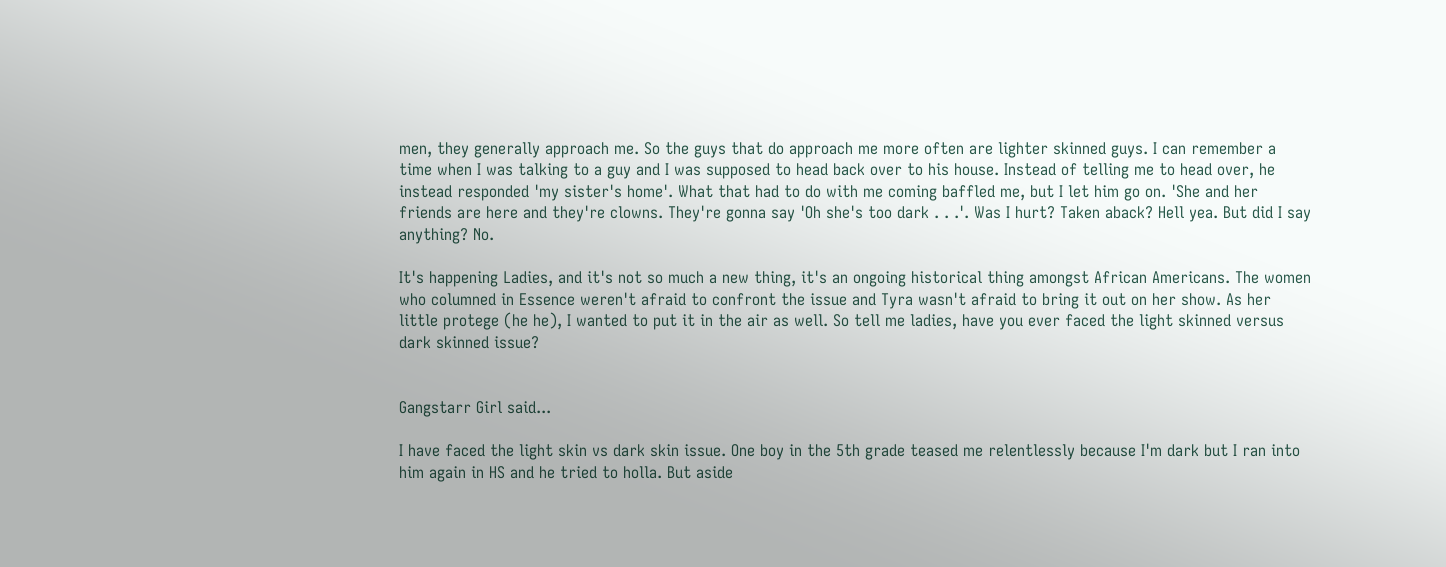men, they generally approach me. So the guys that do approach me more often are lighter skinned guys. I can remember a time when I was talking to a guy and I was supposed to head back over to his house. Instead of telling me to head over, he instead responded 'my sister's home'. What that had to do with me coming baffled me, but I let him go on. 'She and her friends are here and they're clowns. They're gonna say 'Oh she's too dark . . .'. Was I hurt? Taken aback? Hell yea. But did I say anything? No.

It's happening Ladies, and it's not so much a new thing, it's an ongoing historical thing amongst African Americans. The women who columned in Essence weren't afraid to confront the issue and Tyra wasn't afraid to bring it out on her show. As her little protege (he he), I wanted to put it in the air as well. So tell me ladies, have you ever faced the light skinned versus dark skinned issue?


Gangstarr Girl said...

I have faced the light skin vs dark skin issue. One boy in the 5th grade teased me relentlessly because I'm dark but I ran into him again in HS and he tried to holla. But aside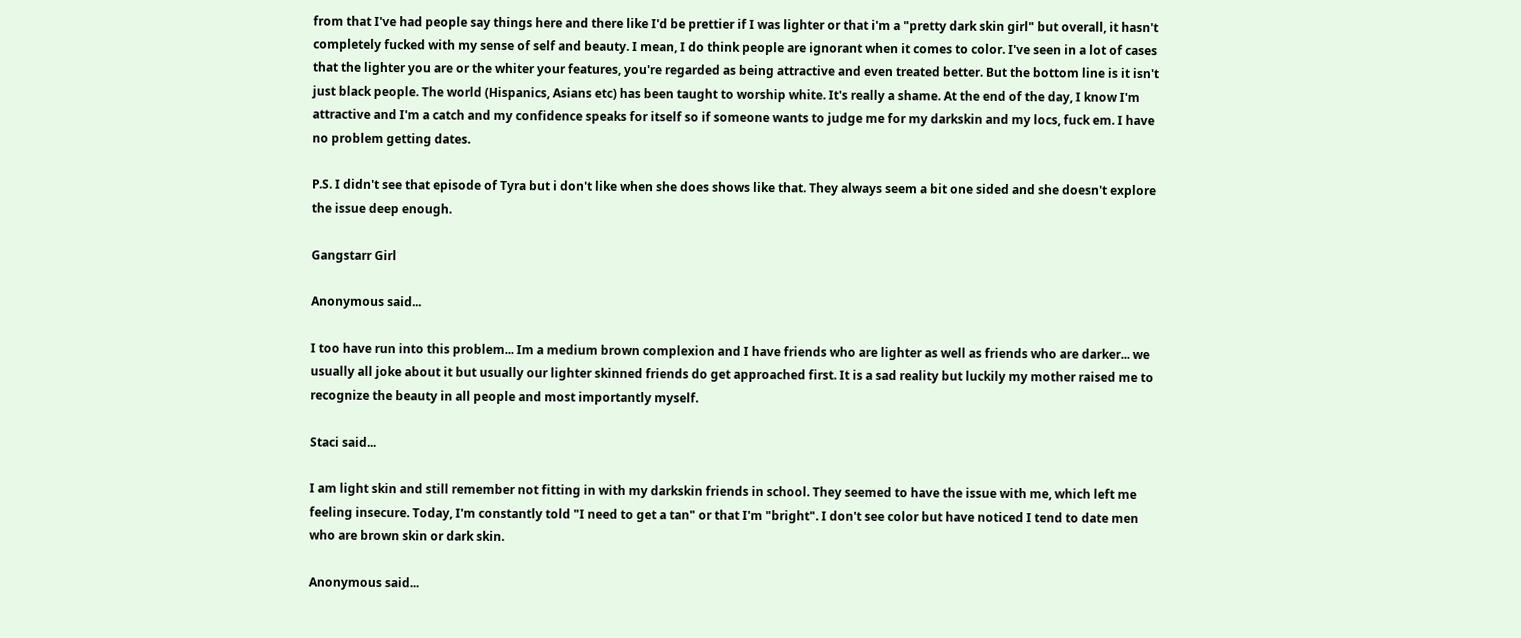from that I've had people say things here and there like I'd be prettier if I was lighter or that i'm a "pretty dark skin girl" but overall, it hasn't completely fucked with my sense of self and beauty. I mean, I do think people are ignorant when it comes to color. I've seen in a lot of cases that the lighter you are or the whiter your features, you're regarded as being attractive and even treated better. But the bottom line is it isn't just black people. The world (Hispanics, Asians etc) has been taught to worship white. It's really a shame. At the end of the day, I know I'm attractive and I'm a catch and my confidence speaks for itself so if someone wants to judge me for my darkskin and my locs, fuck em. I have no problem getting dates.

P.S. I didn't see that episode of Tyra but i don't like when she does shows like that. They always seem a bit one sided and she doesn't explore the issue deep enough.

Gangstarr Girl

Anonymous said...

I too have run into this problem... Im a medium brown complexion and I have friends who are lighter as well as friends who are darker... we usually all joke about it but usually our lighter skinned friends do get approached first. It is a sad reality but luckily my mother raised me to recognize the beauty in all people and most importantly myself.

Staci said...

I am light skin and still remember not fitting in with my darkskin friends in school. They seemed to have the issue with me, which left me feeling insecure. Today, I'm constantly told "I need to get a tan" or that I'm "bright". I don't see color but have noticed I tend to date men who are brown skin or dark skin.

Anonymous said...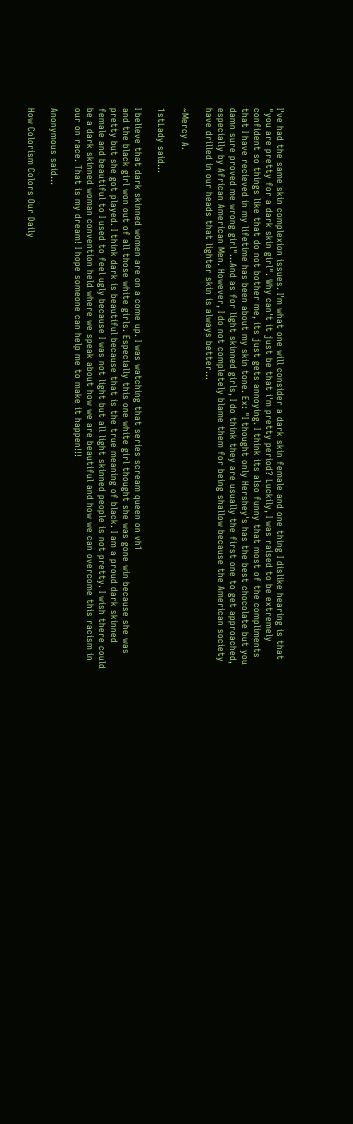I've had the same skin complexion issues. I'm what one will consider a dark skin female and one thing I dislike hearing is that "you are pretty for a dark skin girl". Why can't it just be that i'm pretty period? Luckily, I was raised to be extremely confident so things like that do not bother me, its just gets annoying. I think its also funny that most of the compliments that I have recieved in my lifetime has been about my skin tone. Ex: "I thought only Hershey's has the best chocolate but you damn sure proved me wrong girl"...And as for light skinned girls, I do think they are usually the first one to get approached, especially by African American Men. However, I do not completely blame them for being shallow because the American society have drilled in our heads that lighter skin is always better...

~Mercy A.

1stLady said...

I believe that dark skinned women are on a come up. I was watching that series scream queen on vh1
and the black girl won out of all those white girls. Especially this one white girl thought she was gone win because she was pretty but she got played. I think dark is beautiful because that is the true meaning of black. I am a proud dark skinned female and beautiful to I used to feel ugly because I was not light but all light skinned people is not pretty. I wish there could be a dark skinned woman convention held where we speak about how we are beautiful and how we can overcome this racism in our on race. That is my dream! I hope someone can help me to make it happen!!!

Anonymous said...

How Colorism Colors Our Daily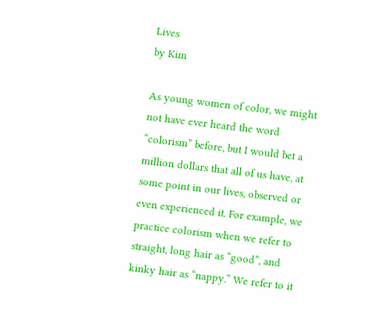Lives
by Kim

As young women of color, we might not have ever heard the word “colorism” before, but I would bet a million dollars that all of us have, at some point in our lives, observed or even experienced it. For example, we practice colorism when we refer to straight, long hair as “good”, and kinky hair as “nappy.” We refer to it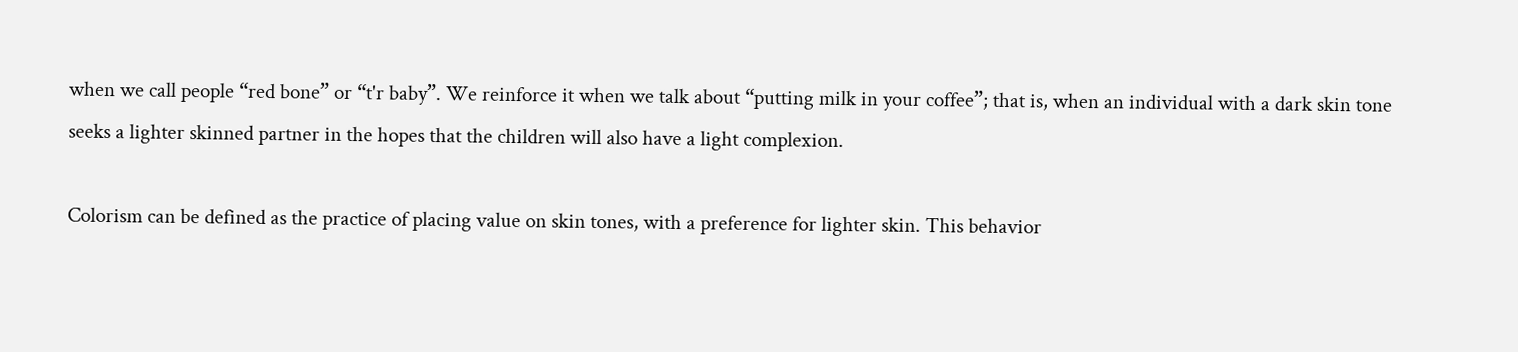when we call people “red bone” or “t'r baby”. We reinforce it when we talk about “putting milk in your coffee”; that is, when an individual with a dark skin tone seeks a lighter skinned partner in the hopes that the children will also have a light complexion.

Colorism can be defined as the practice of placing value on skin tones, with a preference for lighter skin. This behavior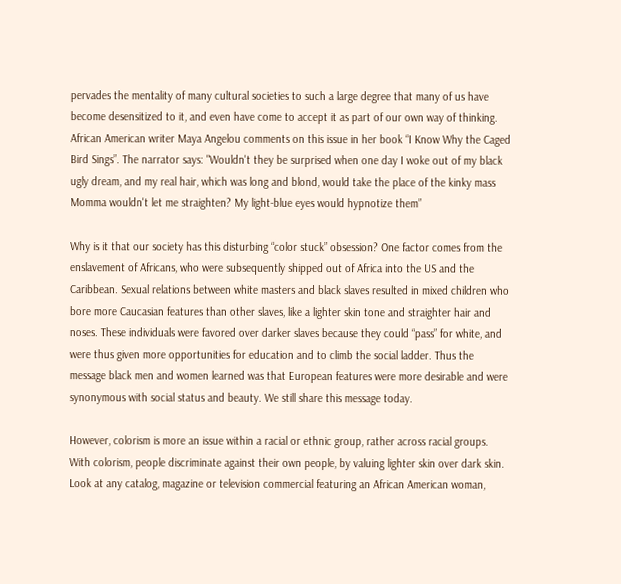pervades the mentality of many cultural societies to such a large degree that many of us have become desensitized to it, and even have come to accept it as part of our own way of thinking. African American writer Maya Angelou comments on this issue in her book “I Know Why the Caged Bird Sings”. The narrator says: "Wouldn't they be surprised when one day I woke out of my black ugly dream, and my real hair, which was long and blond, would take the place of the kinky mass Momma wouldn't let me straighten? My light-blue eyes would hypnotize them”

Why is it that our society has this disturbing “color stuck” obsession? One factor comes from the enslavement of Africans, who were subsequently shipped out of Africa into the US and the Caribbean. Sexual relations between white masters and black slaves resulted in mixed children who bore more Caucasian features than other slaves, like a lighter skin tone and straighter hair and noses. These individuals were favored over darker slaves because they could “pass” for white, and were thus given more opportunities for education and to climb the social ladder. Thus the message black men and women learned was that European features were more desirable and were synonymous with social status and beauty. We still share this message today.

However, colorism is more an issue within a racial or ethnic group, rather across racial groups. With colorism, people discriminate against their own people, by valuing lighter skin over dark skin. Look at any catalog, magazine or television commercial featuring an African American woman,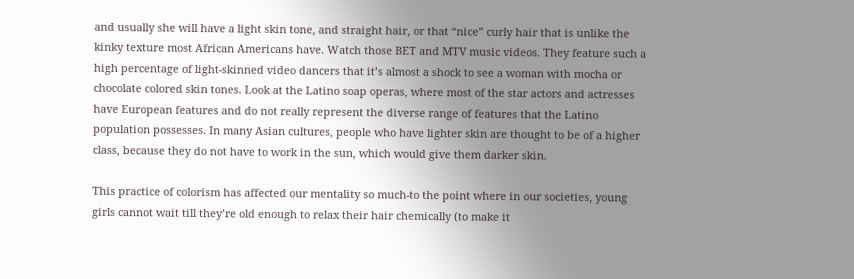and usually she will have a light skin tone, and straight hair, or that “nice” curly hair that is unlike the kinky texture most African Americans have. Watch those BET and MTV music videos. They feature such a high percentage of light-skinned video dancers that it’s almost a shock to see a woman with mocha or chocolate colored skin tones. Look at the Latino soap operas, where most of the star actors and actresses have European features and do not really represent the diverse range of features that the Latino population possesses. In many Asian cultures, people who have lighter skin are thought to be of a higher class, because they do not have to work in the sun, which would give them darker skin.

This practice of colorism has affected our mentality so much-to the point where in our societies, young girls cannot wait till they’re old enough to relax their hair chemically (to make it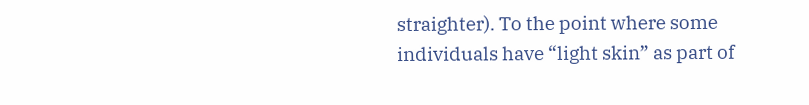straighter). To the point where some individuals have “light skin” as part of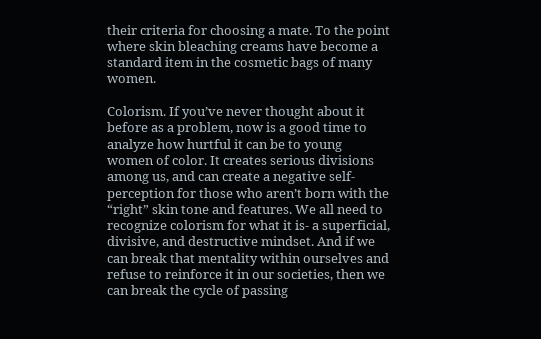their criteria for choosing a mate. To the point where skin bleaching creams have become a standard item in the cosmetic bags of many women.

Colorism. If you’ve never thought about it before as a problem, now is a good time to analyze how hurtful it can be to young women of color. It creates serious divisions among us, and can create a negative self-perception for those who aren’t born with the “right” skin tone and features. We all need to recognize colorism for what it is- a superficial, divisive, and destructive mindset. And if we can break that mentality within ourselves and refuse to reinforce it in our societies, then we can break the cycle of passing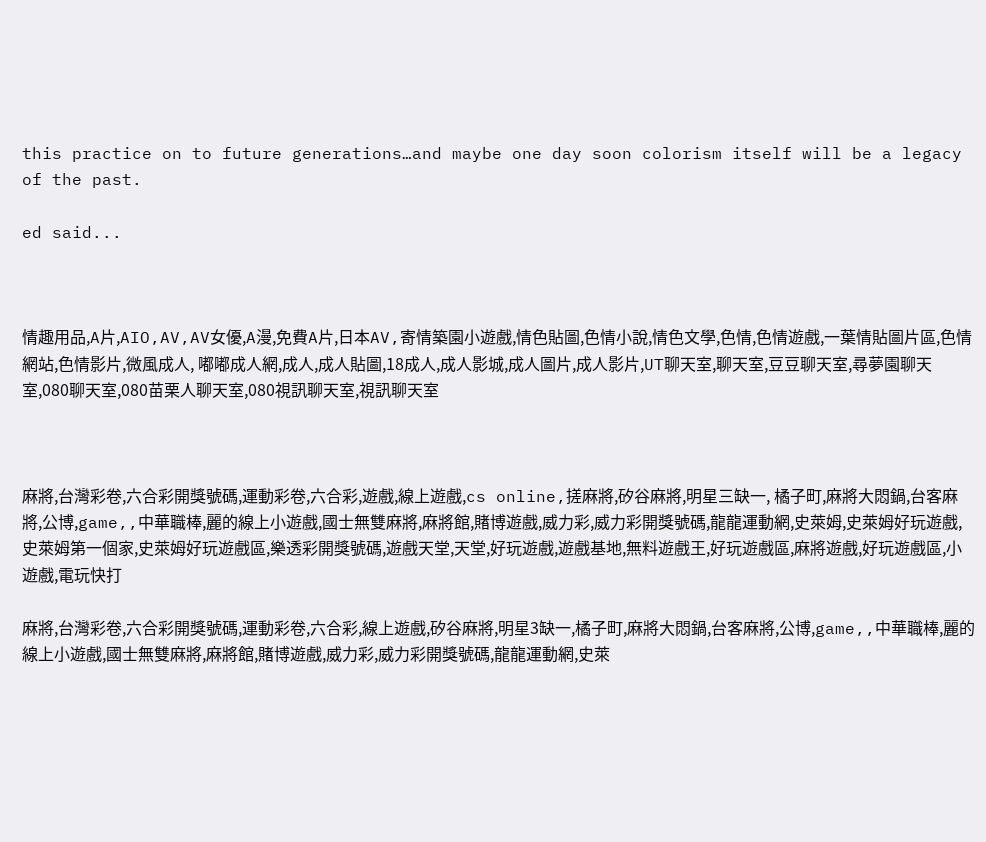this practice on to future generations…and maybe one day soon colorism itself will be a legacy of the past.

ed said...



情趣用品,A片,AIO,AV,AV女優,A漫,免費A片,日本AV,寄情築園小遊戲,情色貼圖,色情小說,情色文學,色情,色情遊戲,一葉情貼圖片區,色情網站,色情影片,微風成人, 嘟嘟成人網,成人,成人貼圖,18成人,成人影城,成人圖片,成人影片,UT聊天室,聊天室,豆豆聊天室,尋夢園聊天室,080聊天室,080苗栗人聊天室,080視訊聊天室,視訊聊天室



麻將,台灣彩卷,六合彩開獎號碼,運動彩卷,六合彩,遊戲,線上遊戲,cs online,搓麻將,矽谷麻將,明星三缺一, 橘子町,麻將大悶鍋,台客麻將,公博,game,,中華職棒,麗的線上小遊戲,國士無雙麻將,麻將館,賭博遊戲,威力彩,威力彩開獎號碼,龍龍運動網,史萊姆,史萊姆好玩遊戲,史萊姆第一個家,史萊姆好玩遊戲區,樂透彩開獎號碼,遊戲天堂,天堂,好玩遊戲,遊戲基地,無料遊戲王,好玩遊戲區,麻將遊戲,好玩遊戲區,小遊戲,電玩快打

麻將,台灣彩卷,六合彩開獎號碼,運動彩卷,六合彩,線上遊戲,矽谷麻將,明星3缺一,橘子町,麻將大悶鍋,台客麻將,公博,game,,中華職棒,麗的線上小遊戲,國士無雙麻將,麻將館,賭博遊戲,威力彩,威力彩開獎號碼,龍龍運動網,史萊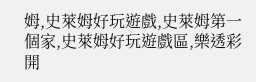姆,史萊姆好玩遊戲,史萊姆第一個家,史萊姆好玩遊戲區,樂透彩開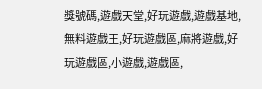獎號碼,遊戲天堂,好玩遊戲,遊戲基地,無料遊戲王,好玩遊戲區,麻將遊戲,好玩遊戲區,小遊戲,遊戲區,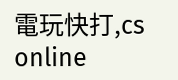電玩快打,cs online